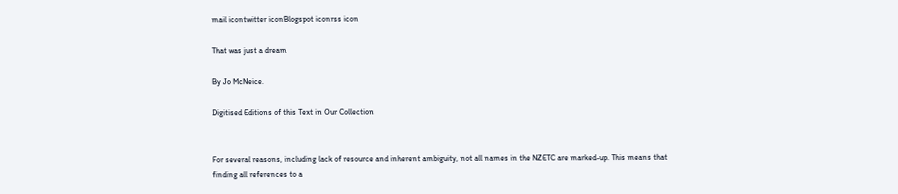mail icontwitter iconBlogspot iconrss icon

That was just a dream

By Jo McNeice.

Digitised Editions of this Text in Our Collection


For several reasons, including lack of resource and inherent ambiguity, not all names in the NZETC are marked-up. This means that finding all references to a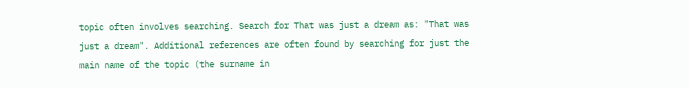topic often involves searching. Search for That was just a dream as: "That was just a dream". Additional references are often found by searching for just the main name of the topic (the surname in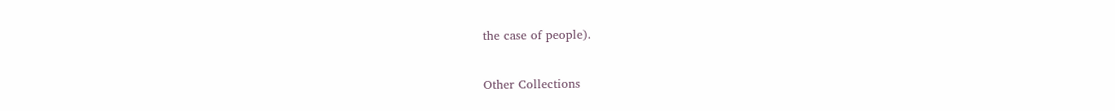the case of people).

Other Collections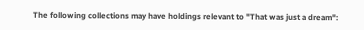The following collections may have holdings relevant to "That was just a dream":